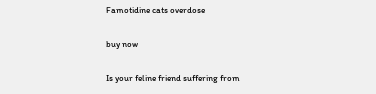Famotidine cats overdose

buy now

Is your feline friend suffering from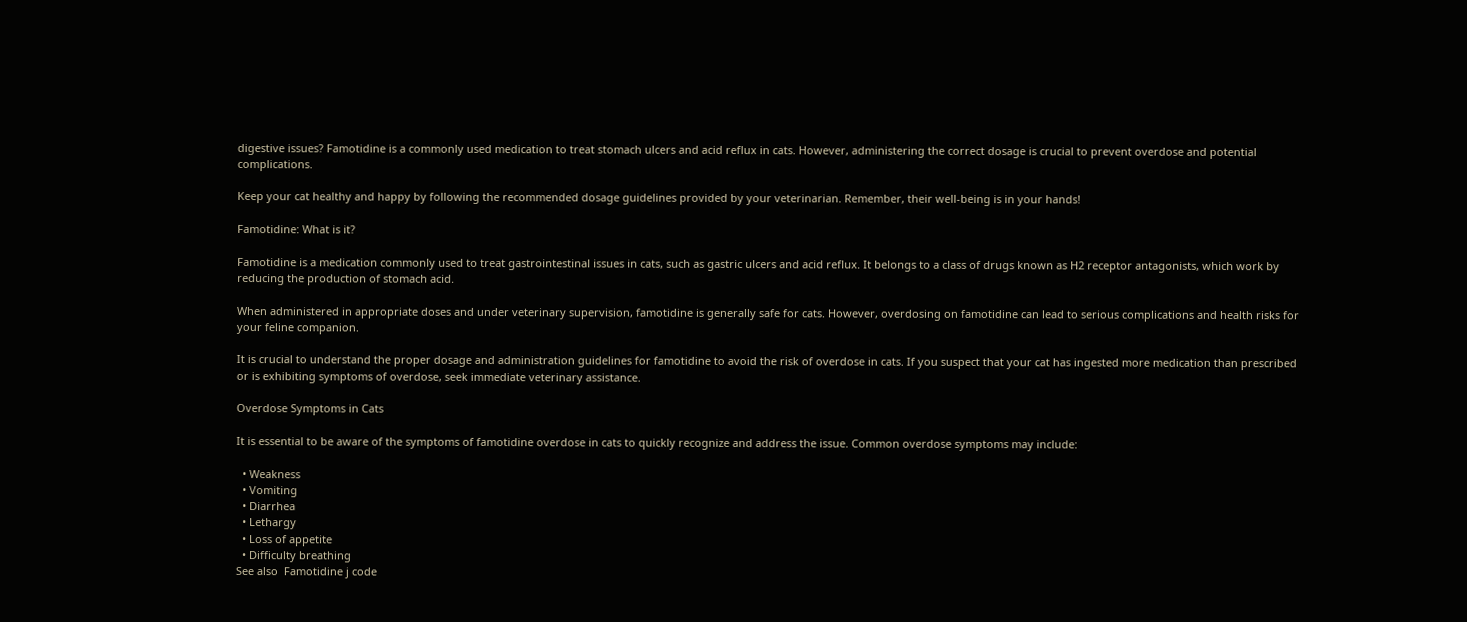digestive issues? Famotidine is a commonly used medication to treat stomach ulcers and acid reflux in cats. However, administering the correct dosage is crucial to prevent overdose and potential complications.

Keep your cat healthy and happy by following the recommended dosage guidelines provided by your veterinarian. Remember, their well-being is in your hands!

Famotidine: What is it?

Famotidine is a medication commonly used to treat gastrointestinal issues in cats, such as gastric ulcers and acid reflux. It belongs to a class of drugs known as H2 receptor antagonists, which work by reducing the production of stomach acid.

When administered in appropriate doses and under veterinary supervision, famotidine is generally safe for cats. However, overdosing on famotidine can lead to serious complications and health risks for your feline companion.

It is crucial to understand the proper dosage and administration guidelines for famotidine to avoid the risk of overdose in cats. If you suspect that your cat has ingested more medication than prescribed or is exhibiting symptoms of overdose, seek immediate veterinary assistance.

Overdose Symptoms in Cats

It is essential to be aware of the symptoms of famotidine overdose in cats to quickly recognize and address the issue. Common overdose symptoms may include:

  • Weakness
  • Vomiting
  • Diarrhea
  • Lethargy
  • Loss of appetite
  • Difficulty breathing
See also  Famotidine j code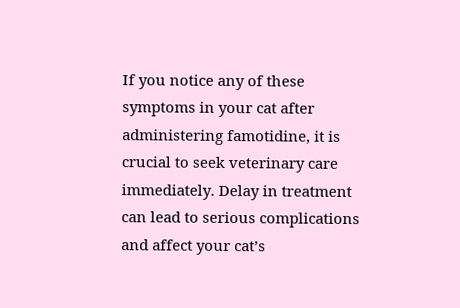If you notice any of these symptoms in your cat after administering famotidine, it is crucial to seek veterinary care immediately. Delay in treatment can lead to serious complications and affect your cat’s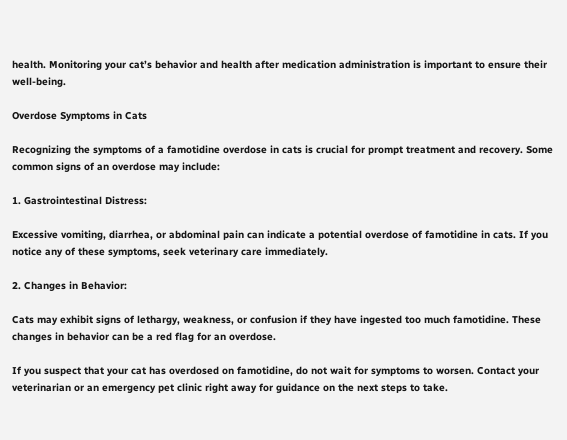health. Monitoring your cat’s behavior and health after medication administration is important to ensure their well-being.

Overdose Symptoms in Cats

Recognizing the symptoms of a famotidine overdose in cats is crucial for prompt treatment and recovery. Some common signs of an overdose may include:

1. Gastrointestinal Distress:

Excessive vomiting, diarrhea, or abdominal pain can indicate a potential overdose of famotidine in cats. If you notice any of these symptoms, seek veterinary care immediately.

2. Changes in Behavior:

Cats may exhibit signs of lethargy, weakness, or confusion if they have ingested too much famotidine. These changes in behavior can be a red flag for an overdose.

If you suspect that your cat has overdosed on famotidine, do not wait for symptoms to worsen. Contact your veterinarian or an emergency pet clinic right away for guidance on the next steps to take.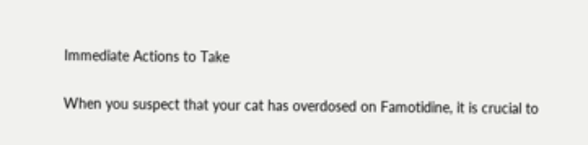Immediate Actions to Take

When you suspect that your cat has overdosed on Famotidine, it is crucial to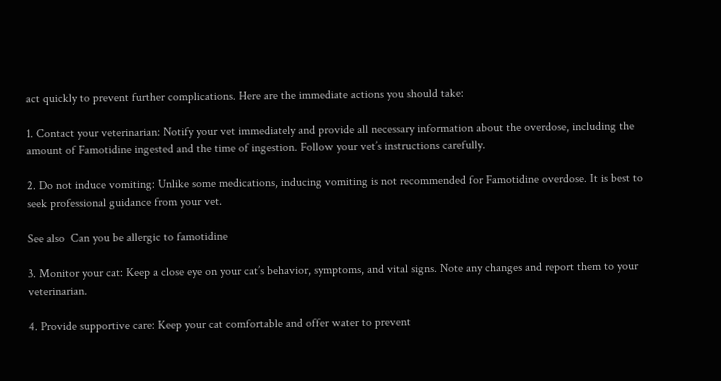act quickly to prevent further complications. Here are the immediate actions you should take:

1. Contact your veterinarian: Notify your vet immediately and provide all necessary information about the overdose, including the amount of Famotidine ingested and the time of ingestion. Follow your vet’s instructions carefully.

2. Do not induce vomiting: Unlike some medications, inducing vomiting is not recommended for Famotidine overdose. It is best to seek professional guidance from your vet.

See also  Can you be allergic to famotidine

3. Monitor your cat: Keep a close eye on your cat’s behavior, symptoms, and vital signs. Note any changes and report them to your veterinarian.

4. Provide supportive care: Keep your cat comfortable and offer water to prevent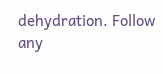dehydration. Follow any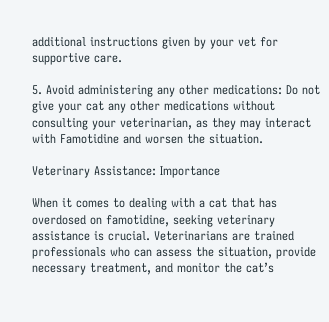additional instructions given by your vet for supportive care.

5. Avoid administering any other medications: Do not give your cat any other medications without consulting your veterinarian, as they may interact with Famotidine and worsen the situation.

Veterinary Assistance: Importance

When it comes to dealing with a cat that has overdosed on famotidine, seeking veterinary assistance is crucial. Veterinarians are trained professionals who can assess the situation, provide necessary treatment, and monitor the cat’s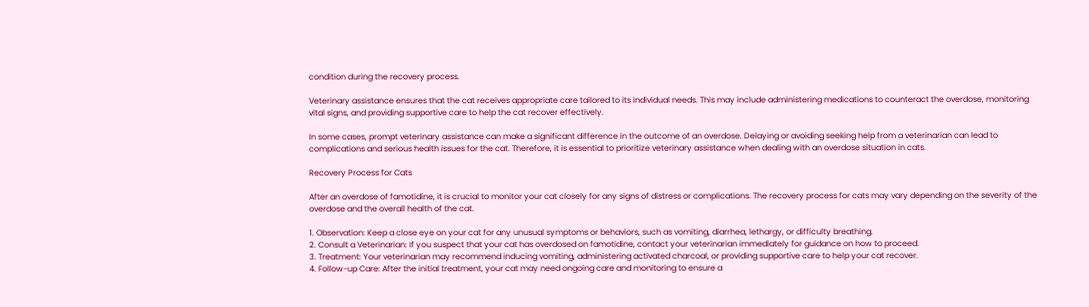condition during the recovery process.

Veterinary assistance ensures that the cat receives appropriate care tailored to its individual needs. This may include administering medications to counteract the overdose, monitoring vital signs, and providing supportive care to help the cat recover effectively.

In some cases, prompt veterinary assistance can make a significant difference in the outcome of an overdose. Delaying or avoiding seeking help from a veterinarian can lead to complications and serious health issues for the cat. Therefore, it is essential to prioritize veterinary assistance when dealing with an overdose situation in cats.

Recovery Process for Cats

After an overdose of famotidine, it is crucial to monitor your cat closely for any signs of distress or complications. The recovery process for cats may vary depending on the severity of the overdose and the overall health of the cat.

1. Observation: Keep a close eye on your cat for any unusual symptoms or behaviors, such as vomiting, diarrhea, lethargy, or difficulty breathing.
2. Consult a Veterinarian: If you suspect that your cat has overdosed on famotidine, contact your veterinarian immediately for guidance on how to proceed.
3. Treatment: Your veterinarian may recommend inducing vomiting, administering activated charcoal, or providing supportive care to help your cat recover.
4. Follow-up Care: After the initial treatment, your cat may need ongoing care and monitoring to ensure a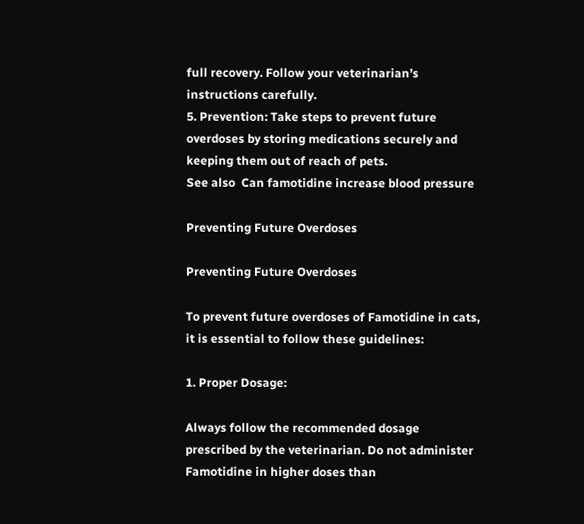full recovery. Follow your veterinarian’s instructions carefully.
5. Prevention: Take steps to prevent future overdoses by storing medications securely and keeping them out of reach of pets.
See also  Can famotidine increase blood pressure

Preventing Future Overdoses

Preventing Future Overdoses

To prevent future overdoses of Famotidine in cats, it is essential to follow these guidelines:

1. Proper Dosage:

Always follow the recommended dosage prescribed by the veterinarian. Do not administer Famotidine in higher doses than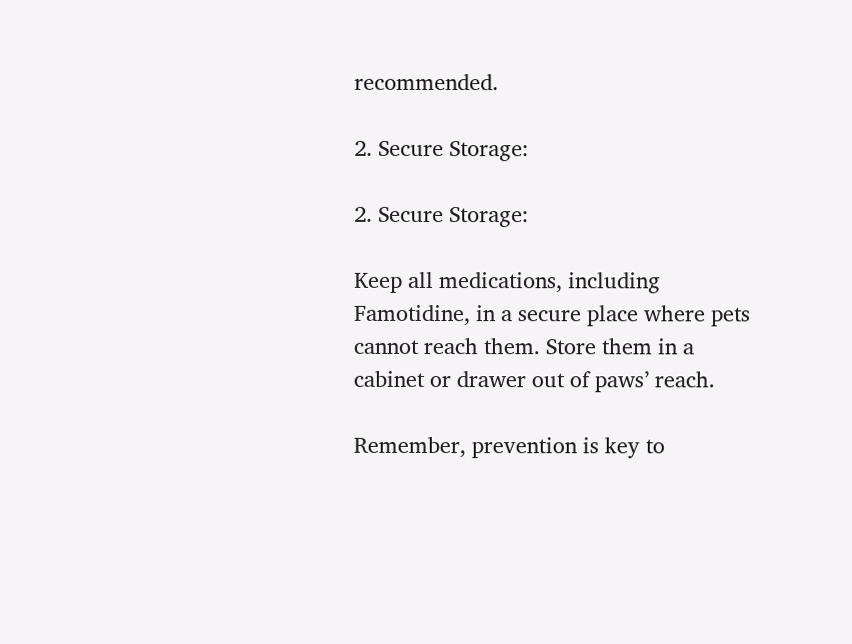recommended.

2. Secure Storage:

2. Secure Storage:

Keep all medications, including Famotidine, in a secure place where pets cannot reach them. Store them in a cabinet or drawer out of paws’ reach.

Remember, prevention is key to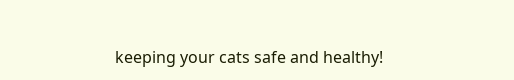keeping your cats safe and healthy!